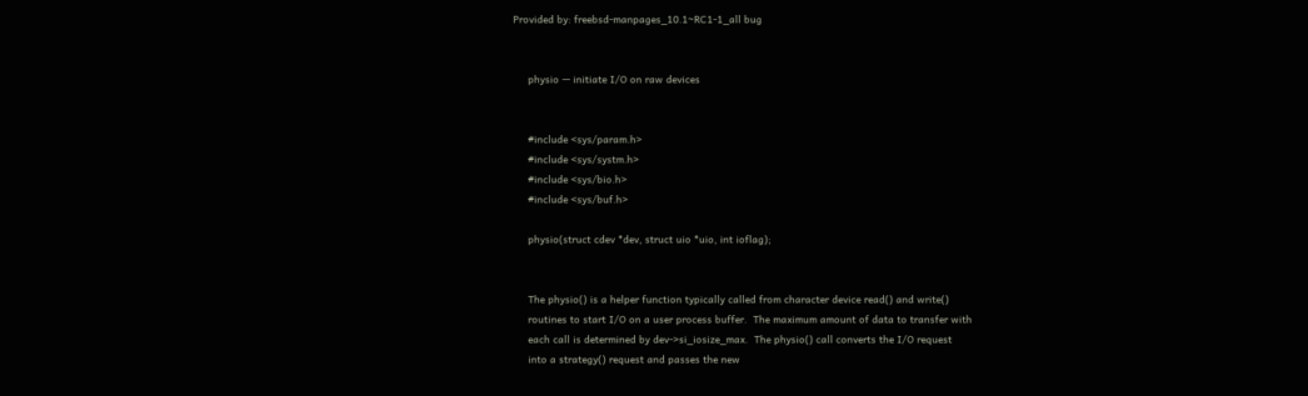Provided by: freebsd-manpages_10.1~RC1-1_all bug


     physio — initiate I/O on raw devices


     #include <sys/param.h>
     #include <sys/systm.h>
     #include <sys/bio.h>
     #include <sys/buf.h>

     physio(struct cdev *dev, struct uio *uio, int ioflag);


     The physio() is a helper function typically called from character device read() and write()
     routines to start I/O on a user process buffer.  The maximum amount of data to transfer with
     each call is determined by dev->si_iosize_max.  The physio() call converts the I/O request
     into a strategy() request and passes the new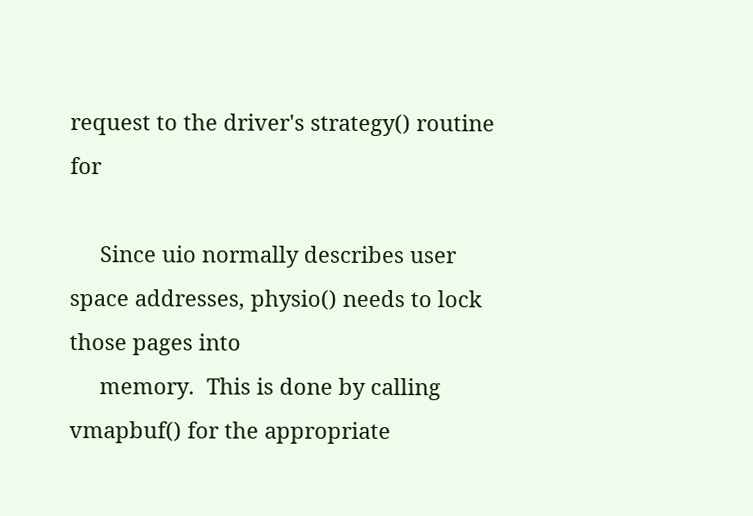request to the driver's strategy() routine for

     Since uio normally describes user space addresses, physio() needs to lock those pages into
     memory.  This is done by calling vmapbuf() for the appropriate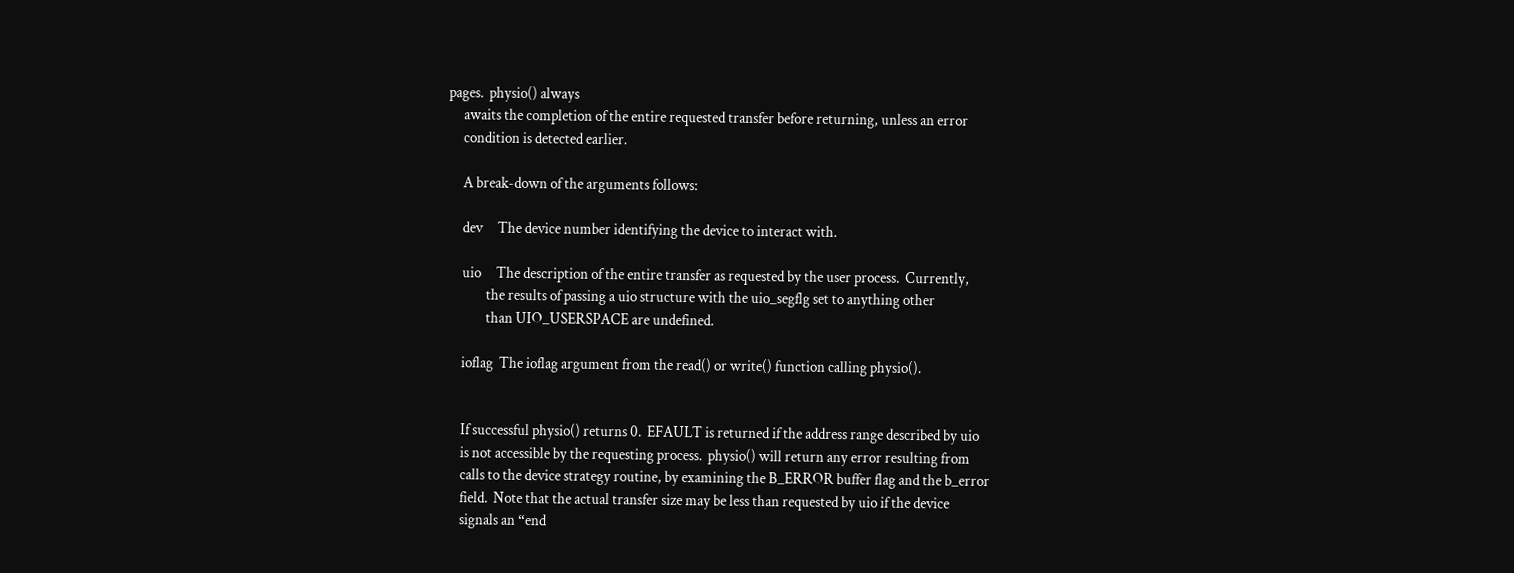pages.  physio() always
     awaits the completion of the entire requested transfer before returning, unless an error
     condition is detected earlier.

     A break-down of the arguments follows:

     dev     The device number identifying the device to interact with.

     uio     The description of the entire transfer as requested by the user process.  Currently,
             the results of passing a uio structure with the uio_segflg set to anything other
             than UIO_USERSPACE are undefined.

     ioflag  The ioflag argument from the read() or write() function calling physio().


     If successful physio() returns 0.  EFAULT is returned if the address range described by uio
     is not accessible by the requesting process.  physio() will return any error resulting from
     calls to the device strategy routine, by examining the B_ERROR buffer flag and the b_error
     field.  Note that the actual transfer size may be less than requested by uio if the device
     signals an “end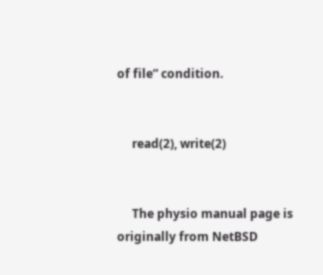of file” condition.


     read(2), write(2)


     The physio manual page is originally from NetBSD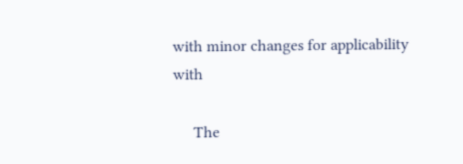with minor changes for applicability with

     The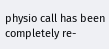physio call has been completely re-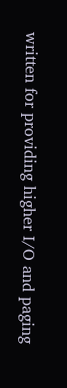written for providing higher I/O and paging